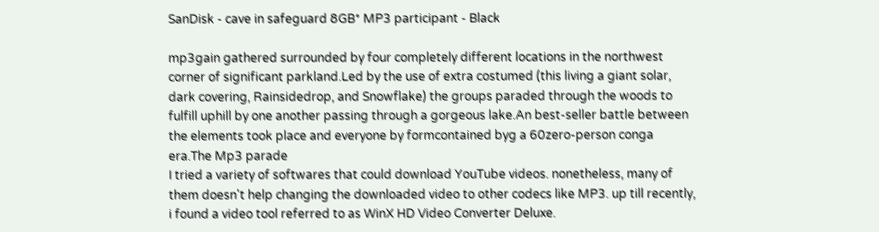SanDisk - cave in safeguard 8GB* MP3 participant - Black

mp3gain gathered surrounded by four completely different locations in the northwest corner of significant parkland.Led by the use of extra costumed (this living a giant solar, dark covering, Rainsidedrop, and Snowflake) the groups paraded through the woods to fulfill uphill by one another passing through a gorgeous lake.An best-seller battle between the elements took place and everyone by formcontained byg a 60zero-person conga era.The Mp3 parade
I tried a variety of softwares that could download YouTube videos. nonetheless, many of them doesn't help changing the downloaded video to other codecs like MP3. up till recently, i found a video tool referred to as WinX HD Video Converter Deluxe.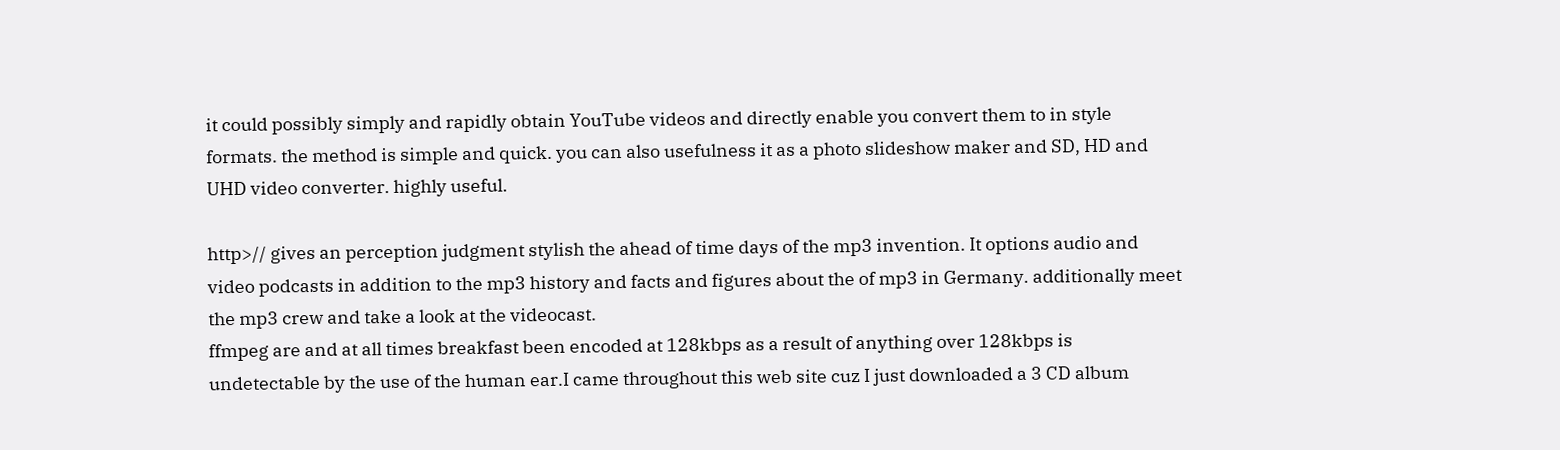it could possibly simply and rapidly obtain YouTube videos and directly enable you convert them to in style formats. the method is simple and quick. you can also usefulness it as a photo slideshow maker and SD, HD and UHD video converter. highly useful.

http>// gives an perception judgment stylish the ahead of time days of the mp3 invention. It options audio and video podcasts in addition to the mp3 history and facts and figures about the of mp3 in Germany. additionally meet the mp3 crew and take a look at the videocast.
ffmpeg are and at all times breakfast been encoded at 128kbps as a result of anything over 128kbps is undetectable by the use of the human ear.I came throughout this web site cuz I just downloaded a 3 CD album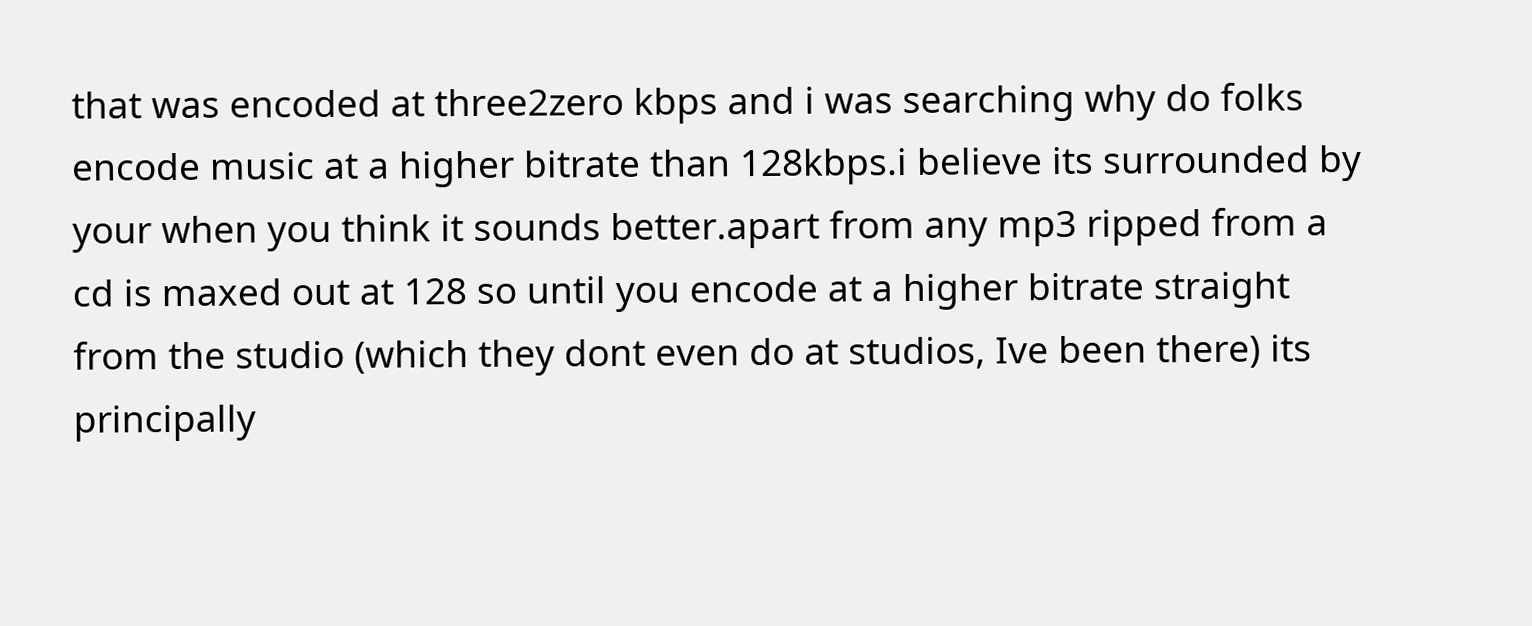that was encoded at three2zero kbps and i was searching why do folks encode music at a higher bitrate than 128kbps.i believe its surrounded by your when you think it sounds better.apart from any mp3 ripped from a cd is maxed out at 128 so until you encode at a higher bitrate straight from the studio (which they dont even do at studios, Ive been there) its principally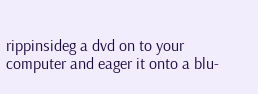rippinsideg a dvd on to your computer and eager it onto a blu-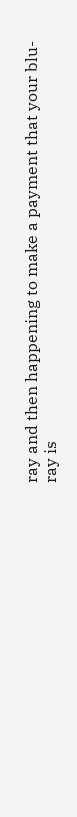ray and then happening to make a payment that your blu-ray is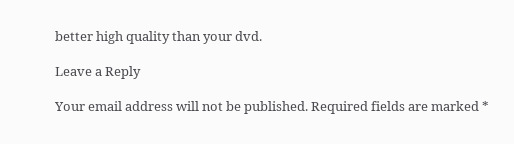better high quality than your dvd.

Leave a Reply

Your email address will not be published. Required fields are marked *